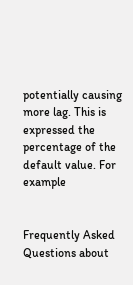potentially causing more lag. This is expressed the percentage of the default value. For example


Frequently Asked Questions about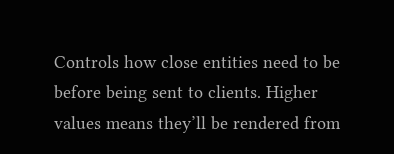Controls how close entities need to be before being sent to clients. Higher values means they’ll be rendered from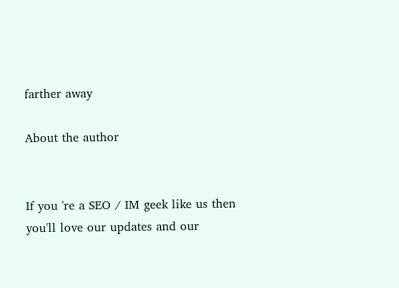farther away

About the author


If you 're a SEO / IM geek like us then you'll love our updates and our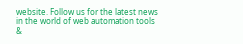website. Follow us for the latest news in the world of web automation tools &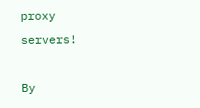proxy servers!

By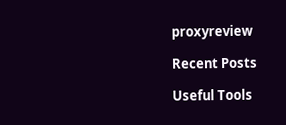proxyreview

Recent Posts

Useful Tools